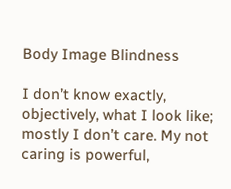Body Image Blindness

I don’t know exactly, objectively, what I look like; mostly I don’t care. My not caring is powerful,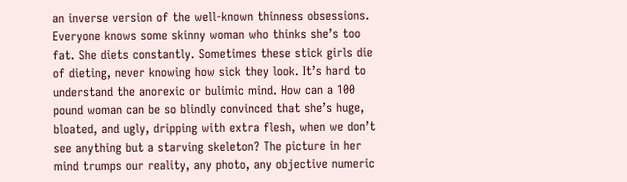an inverse version of the well-known thinness obsessions. Everyone knows some skinny woman who thinks she’s too fat. She diets constantly. Sometimes these stick girls die of dieting, never knowing how sick they look. It’s hard to understand the anorexic or bulimic mind. How can a 100 pound woman can be so blindly convinced that she’s huge, bloated, and ugly, dripping with extra flesh, when we don’t see anything but a starving skeleton? The picture in her mind trumps our reality, any photo, any objective numeric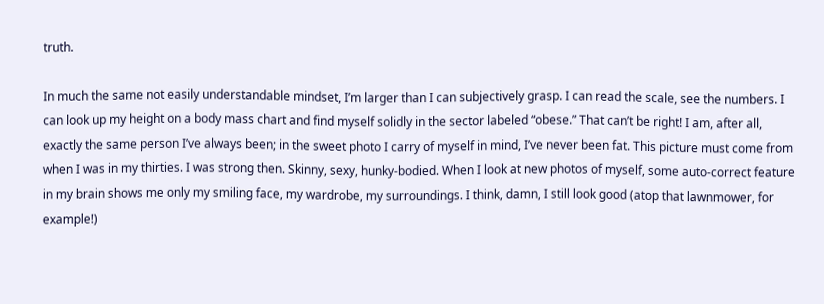truth.

In much the same not easily understandable mindset, I’m larger than I can subjectively grasp. I can read the scale, see the numbers. I can look up my height on a body mass chart and find myself solidly in the sector labeled “obese.” That can’t be right! I am, after all, exactly the same person I’ve always been; in the sweet photo I carry of myself in mind, I’ve never been fat. This picture must come from when I was in my thirties. I was strong then. Skinny, sexy, hunky-bodied. When I look at new photos of myself, some auto-correct feature in my brain shows me only my smiling face, my wardrobe, my surroundings. I think, damn, I still look good (atop that lawnmower, for example!)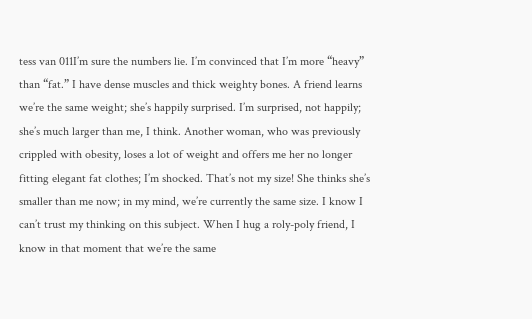tess van 011I’m sure the numbers lie. I’m convinced that I’m more “heavy” than “fat.” I have dense muscles and thick weighty bones. A friend learns we’re the same weight; she’s happily surprised. I’m surprised, not happily; she’s much larger than me, I think. Another woman, who was previously crippled with obesity, loses a lot of weight and offers me her no longer fitting elegant fat clothes; I’m shocked. That’s not my size! She thinks she’s smaller than me now; in my mind, we’re currently the same size. I know I can’t trust my thinking on this subject. When I hug a roly-poly friend, I know in that moment that we’re the same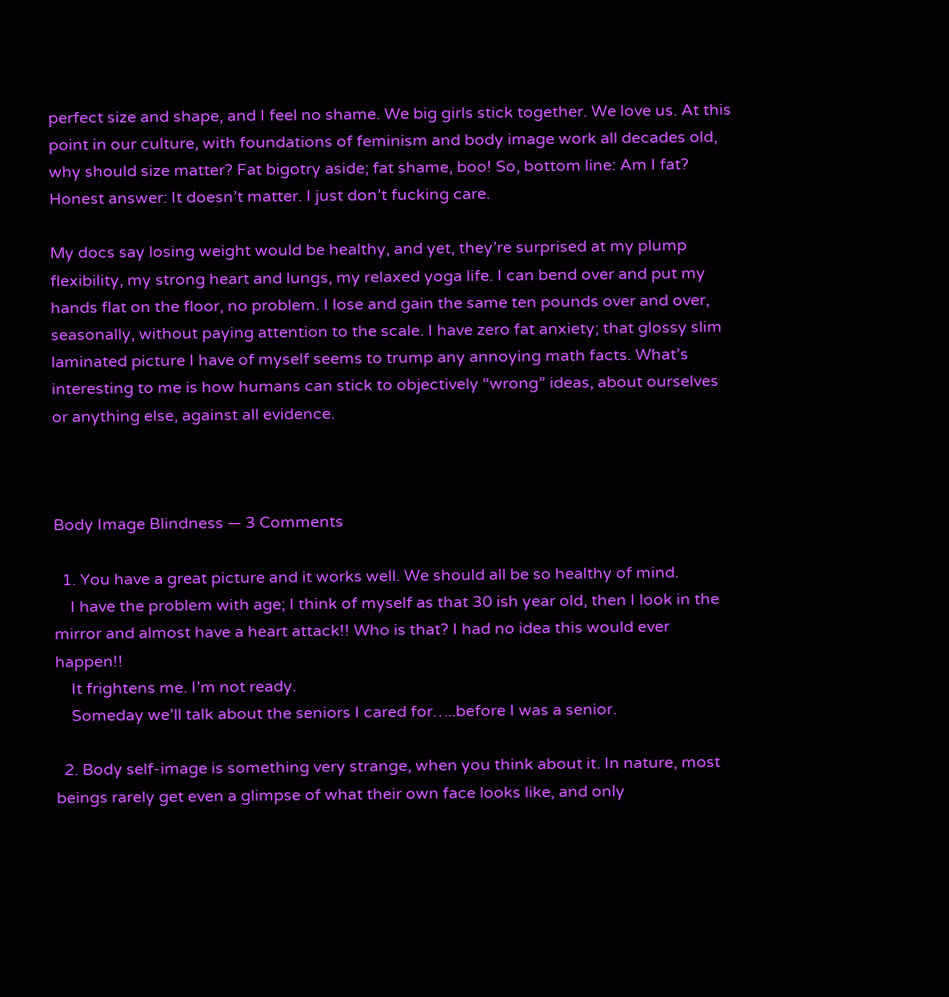perfect size and shape, and I feel no shame. We big girls stick together. We love us. At this point in our culture, with foundations of feminism and body image work all decades old, why should size matter? Fat bigotry aside; fat shame, boo! So, bottom line: Am I fat? Honest answer: It doesn’t matter. I just don’t fucking care.

My docs say losing weight would be healthy, and yet, they’re surprised at my plump flexibility, my strong heart and lungs, my relaxed yoga life. I can bend over and put my hands flat on the floor, no problem. I lose and gain the same ten pounds over and over, seasonally, without paying attention to the scale. I have zero fat anxiety; that glossy slim laminated picture I have of myself seems to trump any annoying math facts. What’s interesting to me is how humans can stick to objectively “wrong” ideas, about ourselves or anything else, against all evidence.



Body Image Blindness — 3 Comments

  1. You have a great picture and it works well. We should all be so healthy of mind.
    I have the problem with age; I think of myself as that 30 ish year old, then I look in the mirror and almost have a heart attack!! Who is that? I had no idea this would ever happen!!
    It frightens me. I’m not ready.
    Someday we’ll talk about the seniors I cared for…..before I was a senior.

  2. Body self-image is something very strange, when you think about it. In nature, most beings rarely get even a glimpse of what their own face looks like, and only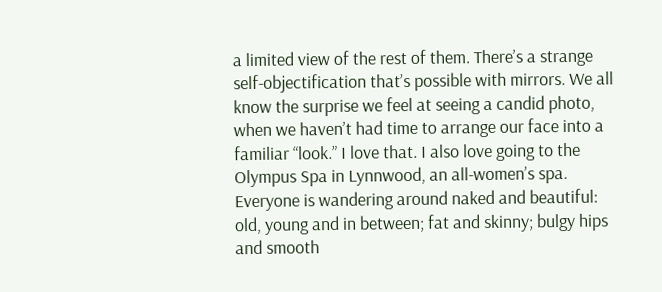a limited view of the rest of them. There’s a strange self-objectification that’s possible with mirrors. We all know the surprise we feel at seeing a candid photo, when we haven’t had time to arrange our face into a familiar “look.” I love that. I also love going to the Olympus Spa in Lynnwood, an all-women’s spa. Everyone is wandering around naked and beautiful: old, young and in between; fat and skinny; bulgy hips and smooth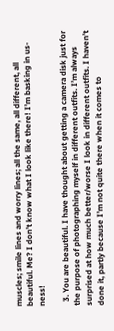muscles; smile lines and worry lines; all the same, all different, all beautiful. Me? I don’t know what I look like there! I’m basking in us-ness!

  3. You are beautiful. I have thought about getting a camera disk just for the purpose of photographing myself in different outfits. I’m always surprised at how much better/worse I look in different outfits. I haven’t done it, partly because I’m not quite there when it comes to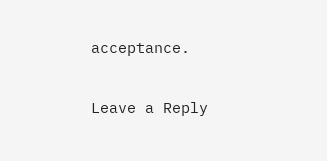acceptance.

Leave a Reply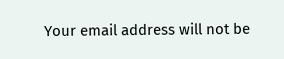Your email address will not be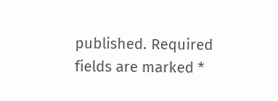published. Required fields are marked *